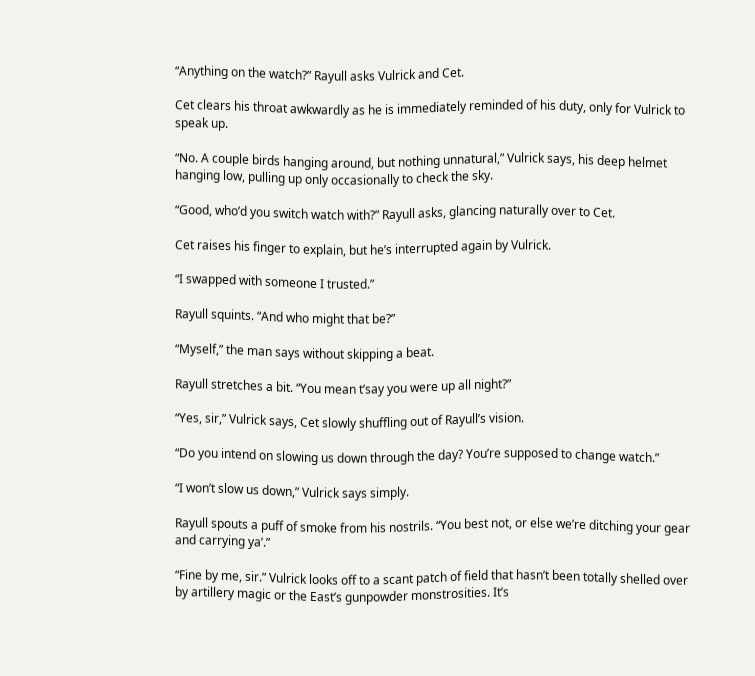“Anything on the watch?” Rayull asks Vulrick and Cet.

Cet clears his throat awkwardly as he is immediately reminded of his duty, only for Vulrick to speak up.

“No. A couple birds hanging around, but nothing unnatural,” Vulrick says, his deep helmet hanging low, pulling up only occasionally to check the sky.

“Good, who’d you switch watch with?” Rayull asks, glancing naturally over to Cet.

Cet raises his finger to explain, but he’s interrupted again by Vulrick.

“I swapped with someone I trusted.”

Rayull squints. “And who might that be?”

“Myself,” the man says without skipping a beat.

Rayull stretches a bit. “You mean t’say you were up all night?”

“Yes, sir,” Vulrick says, Cet slowly shuffling out of Rayull’s vision.

“Do you intend on slowing us down through the day? You’re supposed to change watch.”

“I won’t slow us down,” Vulrick says simply.

Rayull spouts a puff of smoke from his nostrils. “You best not, or else we’re ditching your gear and carrying ya’.”

“Fine by me, sir.” Vulrick looks off to a scant patch of field that hasn’t been totally shelled over by artillery magic or the East’s gunpowder monstrosities. It’s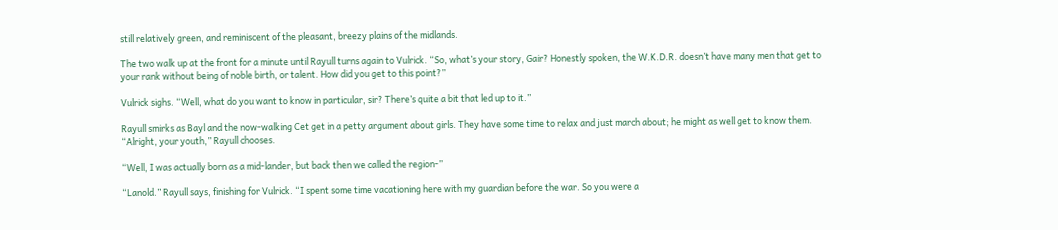still relatively green, and reminiscent of the pleasant, breezy plains of the midlands.

The two walk up at the front for a minute until Rayull turns again to Vulrick. “So, what’s your story, Gair? Honestly spoken, the W.K.D.R. doesn’t have many men that get to your rank without being of noble birth, or talent. How did you get to this point?”

Vulrick sighs. “Well, what do you want to know in particular, sir? There’s quite a bit that led up to it.”

Rayull smirks as Bayl and the now-walking Cet get in a petty argument about girls. They have some time to relax and just march about; he might as well get to know them. “Alright, your youth,” Rayull chooses.

“Well, I was actually born as a mid-lander, but back then we called the region-”

“Lanold.” Rayull says, finishing for Vulrick. “I spent some time vacationing here with my guardian before the war. So you were a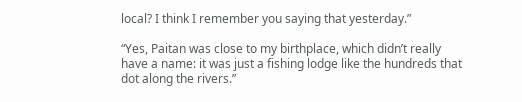local? I think I remember you saying that yesterday.”

“Yes, Paitan was close to my birthplace, which didn’t really have a name: it was just a fishing lodge like the hundreds that dot along the rivers.”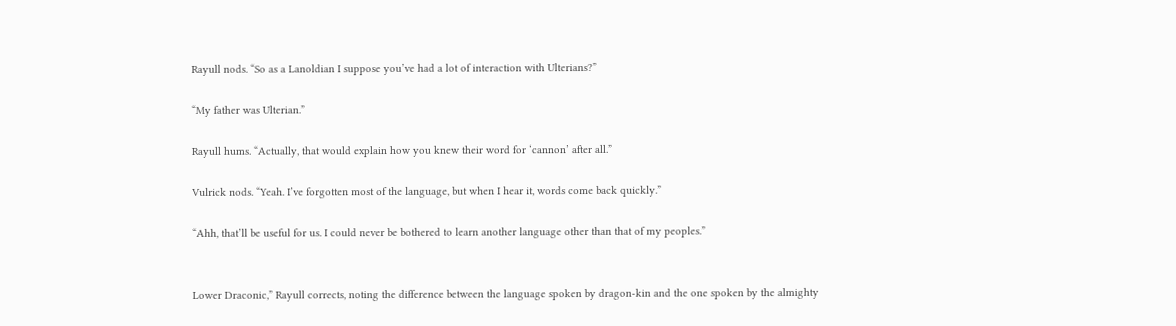Rayull nods. “So as a Lanoldian I suppose you’ve had a lot of interaction with Ulterians?”

“My father was Ulterian.”

Rayull hums. “Actually, that would explain how you knew their word for ‘cannon’ after all.”

Vulrick nods. “Yeah. I’ve forgotten most of the language, but when I hear it, words come back quickly.”

“Ahh, that’ll be useful for us. I could never be bothered to learn another language other than that of my peoples.”


Lower Draconic,” Rayull corrects, noting the difference between the language spoken by dragon-kin and the one spoken by the almighty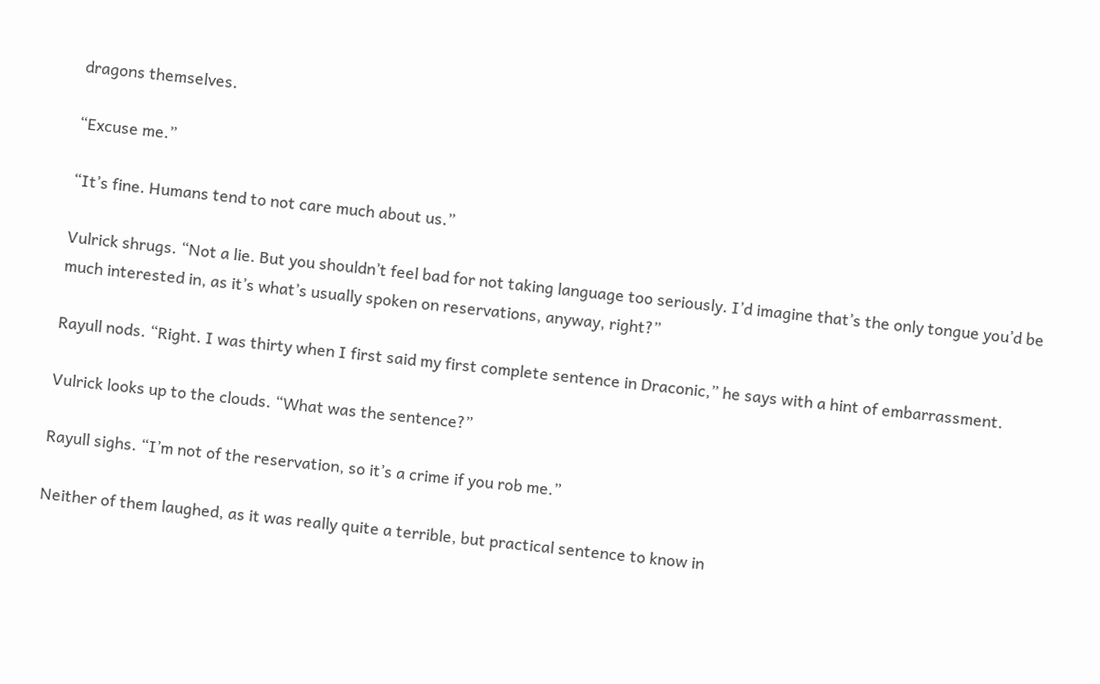dragons themselves.

“Excuse me.”

“It’s fine. Humans tend to not care much about us.”

Vulrick shrugs. “Not a lie. But you shouldn’t feel bad for not taking language too seriously. I’d imagine that’s the only tongue you’d be much interested in, as it’s what’s usually spoken on reservations, anyway, right?”

Rayull nods. “Right. I was thirty when I first said my first complete sentence in Draconic,” he says with a hint of embarrassment.

Vulrick looks up to the clouds. “What was the sentence?”

Rayull sighs. “I’m not of the reservation, so it’s a crime if you rob me.”

Neither of them laughed, as it was really quite a terrible, but practical sentence to know in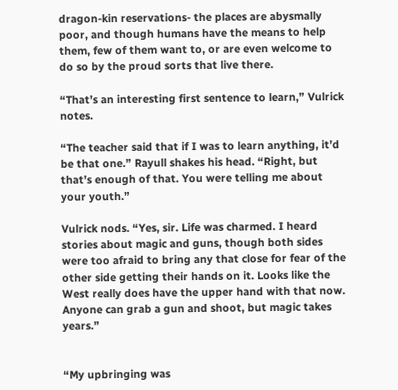dragon-kin reservations- the places are abysmally poor, and though humans have the means to help them, few of them want to, or are even welcome to do so by the proud sorts that live there.

“That’s an interesting first sentence to learn,” Vulrick notes.

“The teacher said that if I was to learn anything, it’d be that one.” Rayull shakes his head. “Right, but that’s enough of that. You were telling me about your youth.”

Vulrick nods. “Yes, sir. Life was charmed. I heard stories about magic and guns, though both sides were too afraid to bring any that close for fear of the other side getting their hands on it. Looks like the West really does have the upper hand with that now. Anyone can grab a gun and shoot, but magic takes years.”


“My upbringing was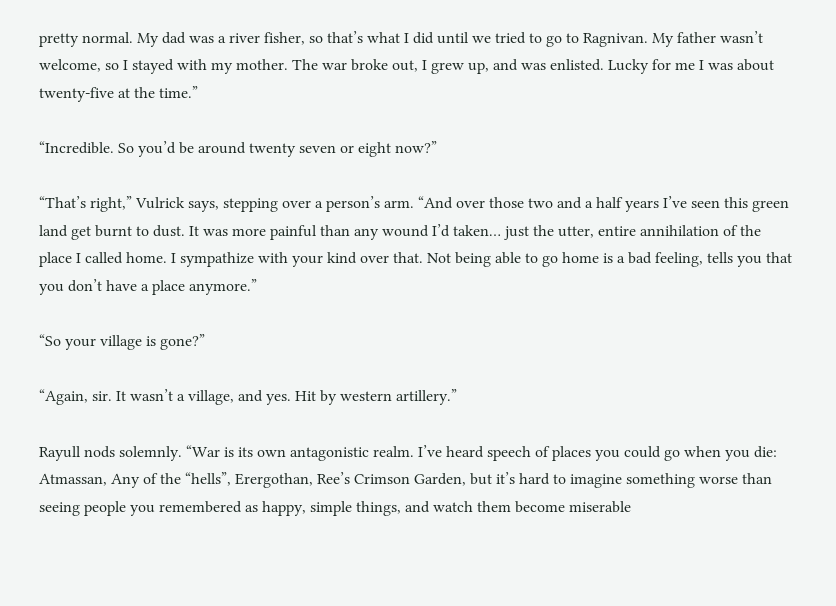pretty normal. My dad was a river fisher, so that’s what I did until we tried to go to Ragnivan. My father wasn’t welcome, so I stayed with my mother. The war broke out, I grew up, and was enlisted. Lucky for me I was about twenty-five at the time.”

“Incredible. So you’d be around twenty seven or eight now?”

“That’s right,” Vulrick says, stepping over a person’s arm. “And over those two and a half years I’ve seen this green land get burnt to dust. It was more painful than any wound I’d taken… just the utter, entire annihilation of the place I called home. I sympathize with your kind over that. Not being able to go home is a bad feeling, tells you that you don’t have a place anymore.”

“So your village is gone?”

“Again, sir. It wasn’t a village, and yes. Hit by western artillery.”

Rayull nods solemnly. “War is its own antagonistic realm. I’ve heard speech of places you could go when you die: Atmassan, Any of the “hells”, Erergothan, Ree’s Crimson Garden, but it’s hard to imagine something worse than seeing people you remembered as happy, simple things, and watch them become miserable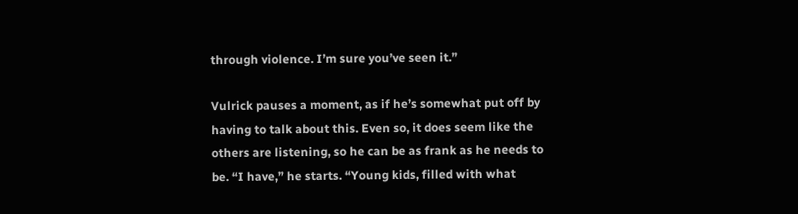through violence. I’m sure you’ve seen it.”

Vulrick pauses a moment, as if he’s somewhat put off by having to talk about this. Even so, it does seem like the others are listening, so he can be as frank as he needs to be. “I have,” he starts. “Young kids, filled with what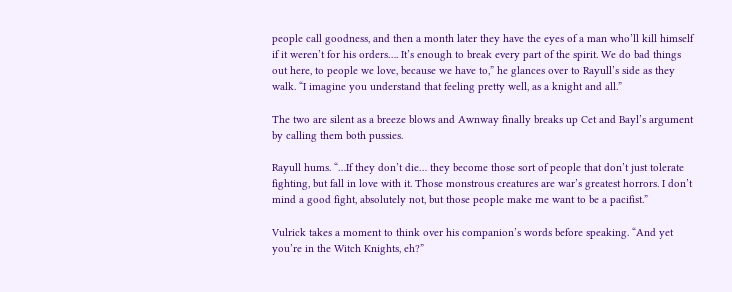people call goodness, and then a month later they have the eyes of a man who’ll kill himself if it weren’t for his orders…. It’s enough to break every part of the spirit. We do bad things out here, to people we love, because we have to,” he glances over to Rayull’s side as they walk. “I imagine you understand that feeling pretty well, as a knight and all.”

The two are silent as a breeze blows and Awnway finally breaks up Cet and Bayl’s argument by calling them both pussies.

Rayull hums. “…If they don’t die… they become those sort of people that don’t just tolerate fighting, but fall in love with it. Those monstrous creatures are war’s greatest horrors. I don’t mind a good fight, absolutely not, but those people make me want to be a pacifist.”

Vulrick takes a moment to think over his companion’s words before speaking. “And yet you’re in the Witch Knights, eh?”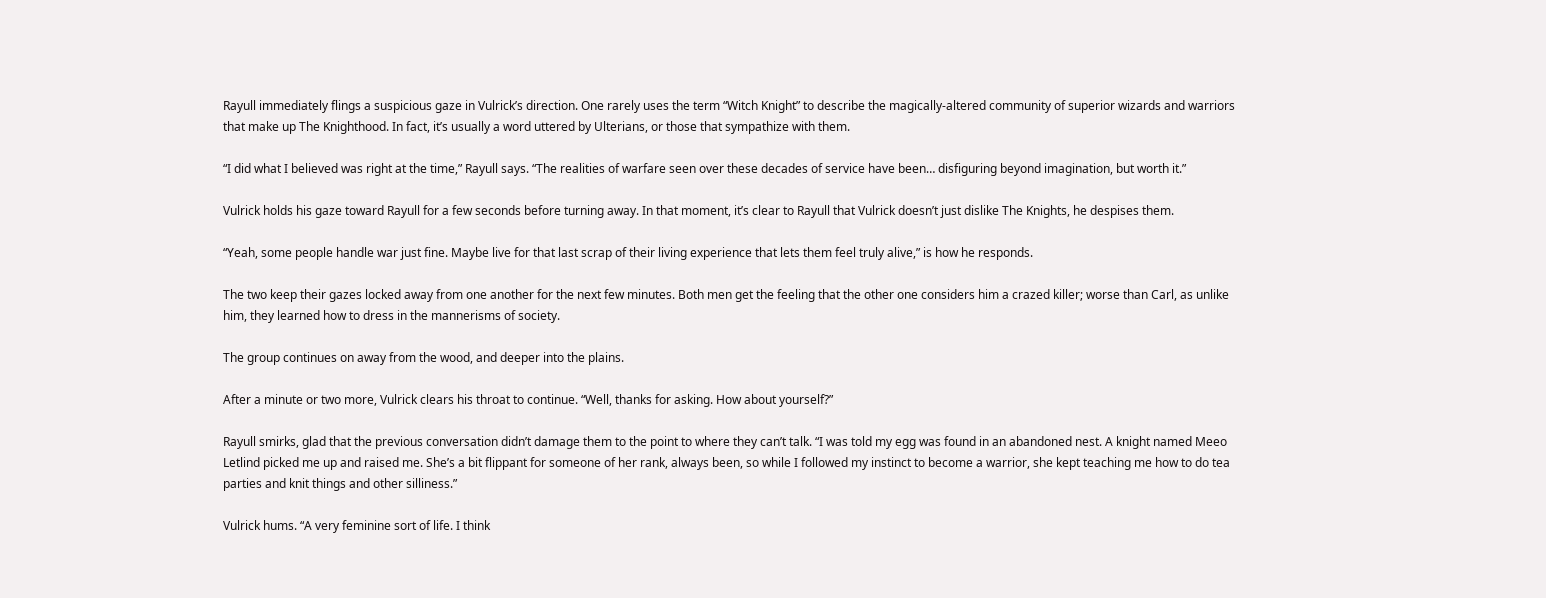Rayull immediately flings a suspicious gaze in Vulrick’s direction. One rarely uses the term “Witch Knight” to describe the magically-altered community of superior wizards and warriors that make up The Knighthood. In fact, it’s usually a word uttered by Ulterians, or those that sympathize with them.

“I did what I believed was right at the time,” Rayull says. “The realities of warfare seen over these decades of service have been… disfiguring beyond imagination, but worth it.”

Vulrick holds his gaze toward Rayull for a few seconds before turning away. In that moment, it’s clear to Rayull that Vulrick doesn’t just dislike The Knights, he despises them.

“Yeah, some people handle war just fine. Maybe live for that last scrap of their living experience that lets them feel truly alive,” is how he responds.

The two keep their gazes locked away from one another for the next few minutes. Both men get the feeling that the other one considers him a crazed killer; worse than Carl, as unlike him, they learned how to dress in the mannerisms of society.

The group continues on away from the wood, and deeper into the plains.

After a minute or two more, Vulrick clears his throat to continue. “Well, thanks for asking. How about yourself?”

Rayull smirks, glad that the previous conversation didn’t damage them to the point to where they can’t talk. “I was told my egg was found in an abandoned nest. A knight named Meeo Letlind picked me up and raised me. She’s a bit flippant for someone of her rank, always been, so while I followed my instinct to become a warrior, she kept teaching me how to do tea parties and knit things and other silliness.”

Vulrick hums. “A very feminine sort of life. I think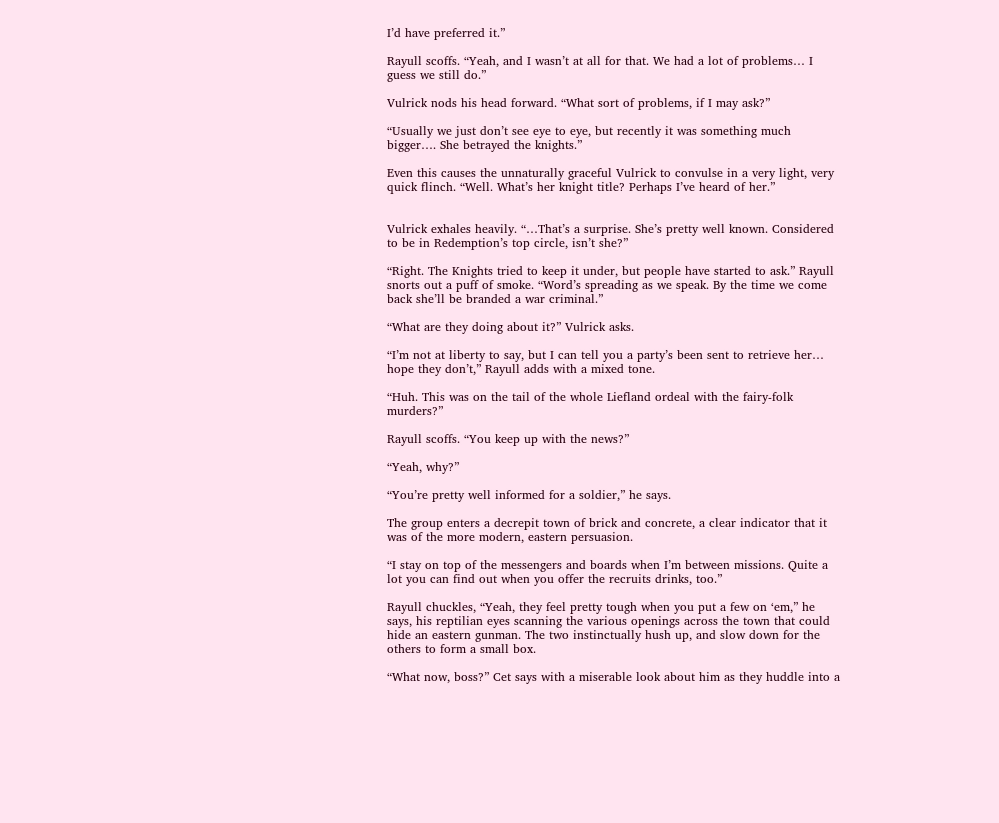I’d have preferred it.”

Rayull scoffs. “Yeah, and I wasn’t at all for that. We had a lot of problems… I guess we still do.”

Vulrick nods his head forward. “What sort of problems, if I may ask?”

“Usually we just don’t see eye to eye, but recently it was something much bigger…. She betrayed the knights.”

Even this causes the unnaturally graceful Vulrick to convulse in a very light, very quick flinch. “Well. What’s her knight title? Perhaps I’ve heard of her.”


Vulrick exhales heavily. “…That’s a surprise. She’s pretty well known. Considered to be in Redemption’s top circle, isn’t she?”

“Right. The Knights tried to keep it under, but people have started to ask.” Rayull snorts out a puff of smoke. “Word’s spreading as we speak. By the time we come back she’ll be branded a war criminal.”

“What are they doing about it?” Vulrick asks.

“I’m not at liberty to say, but I can tell you a party’s been sent to retrieve her… hope they don’t,” Rayull adds with a mixed tone.

“Huh. This was on the tail of the whole Liefland ordeal with the fairy-folk murders?”

Rayull scoffs. “You keep up with the news?”

“Yeah, why?”

“You’re pretty well informed for a soldier,” he says.

The group enters a decrepit town of brick and concrete, a clear indicator that it was of the more modern, eastern persuasion.

“I stay on top of the messengers and boards when I’m between missions. Quite a lot you can find out when you offer the recruits drinks, too.”

Rayull chuckles, “Yeah, they feel pretty tough when you put a few on ‘em,” he says, his reptilian eyes scanning the various openings across the town that could hide an eastern gunman. The two instinctually hush up, and slow down for the others to form a small box.

“What now, boss?” Cet says with a miserable look about him as they huddle into a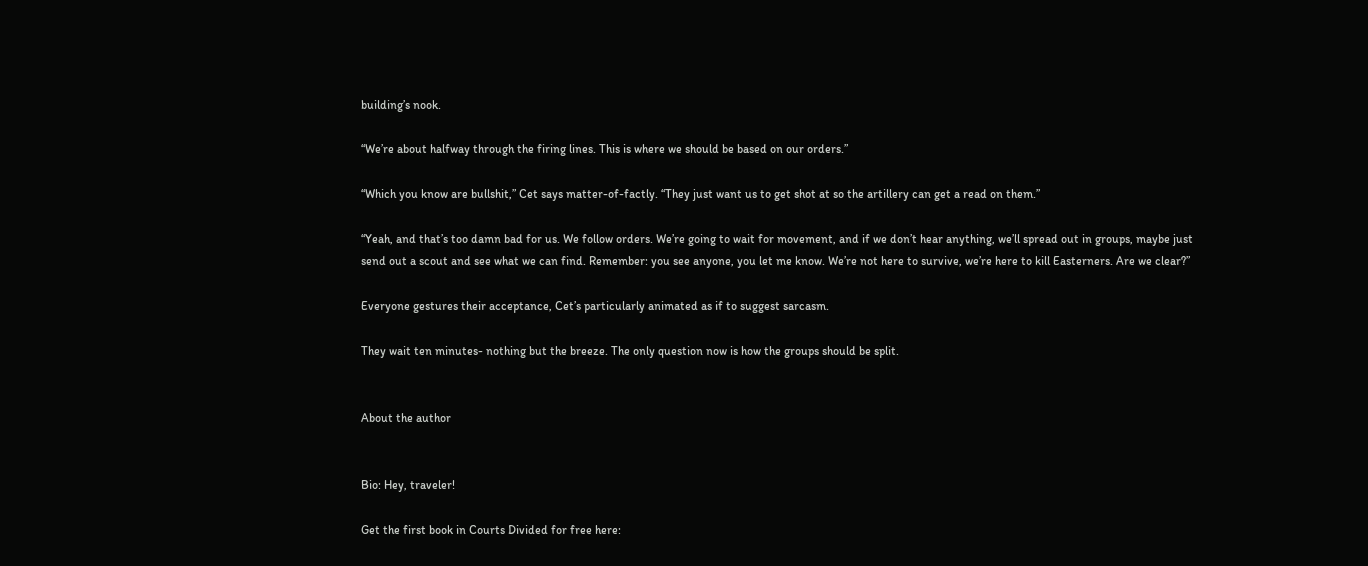building’s nook.

“We’re about halfway through the firing lines. This is where we should be based on our orders.”

“Which you know are bullshit,” Cet says matter-of-factly. “They just want us to get shot at so the artillery can get a read on them.”

“Yeah, and that’s too damn bad for us. We follow orders. We’re going to wait for movement, and if we don’t hear anything, we’ll spread out in groups, maybe just send out a scout and see what we can find. Remember: you see anyone, you let me know. We’re not here to survive, we’re here to kill Easterners. Are we clear?”

Everyone gestures their acceptance, Cet’s particularly animated as if to suggest sarcasm.

They wait ten minutes- nothing but the breeze. The only question now is how the groups should be split.


About the author


Bio: Hey, traveler!

Get the first book in Courts Divided for free here: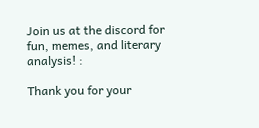Join us at the discord for fun, memes, and literary analysis! :

Thank you for your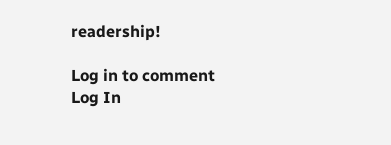readership!

Log in to comment
Log In